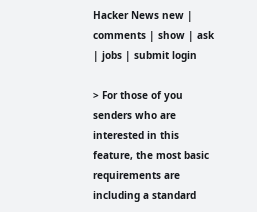Hacker News new | comments | show | ask | jobs | submit login

> For those of you senders who are interested in this feature, the most basic requirements are including a standard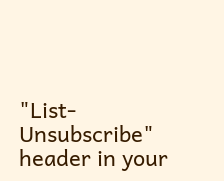"List-Unsubscribe" header in your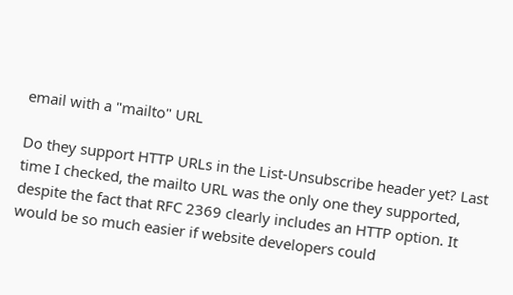email with a "mailto" URL

Do they support HTTP URLs in the List-Unsubscribe header yet? Last time I checked, the mailto URL was the only one they supported, despite the fact that RFC 2369 clearly includes an HTTP option. It would be so much easier if website developers could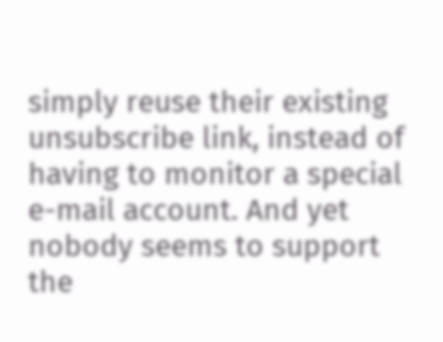simply reuse their existing unsubscribe link, instead of having to monitor a special e-mail account. And yet nobody seems to support the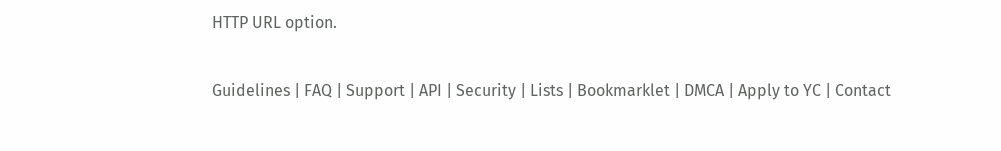HTTP URL option.

Guidelines | FAQ | Support | API | Security | Lists | Bookmarklet | DMCA | Apply to YC | Contact